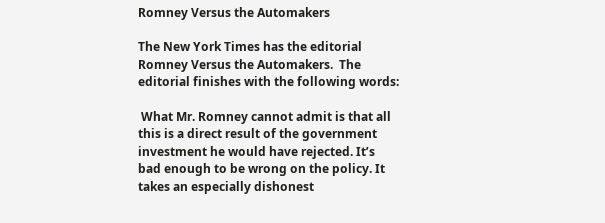Romney Versus the Automakers

The New York Times has the editorial Romney Versus the Automakers.  The editorial finishes with the following words:

 What Mr. Romney cannot admit is that all this is a direct result of the government investment he would have rejected. It’s bad enough to be wrong on the policy. It takes an especially dishonest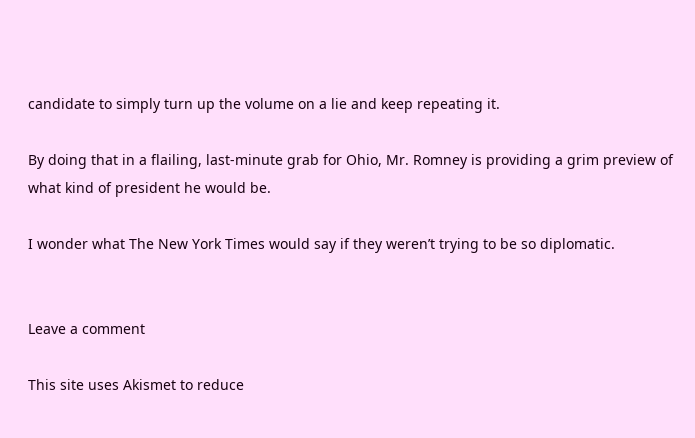candidate to simply turn up the volume on a lie and keep repeating it.

By doing that in a flailing, last-minute grab for Ohio, Mr. Romney is providing a grim preview of what kind of president he would be.

I wonder what The New York Times would say if they weren’t trying to be so diplomatic.


Leave a comment

This site uses Akismet to reduce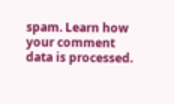spam. Learn how your comment data is processed.